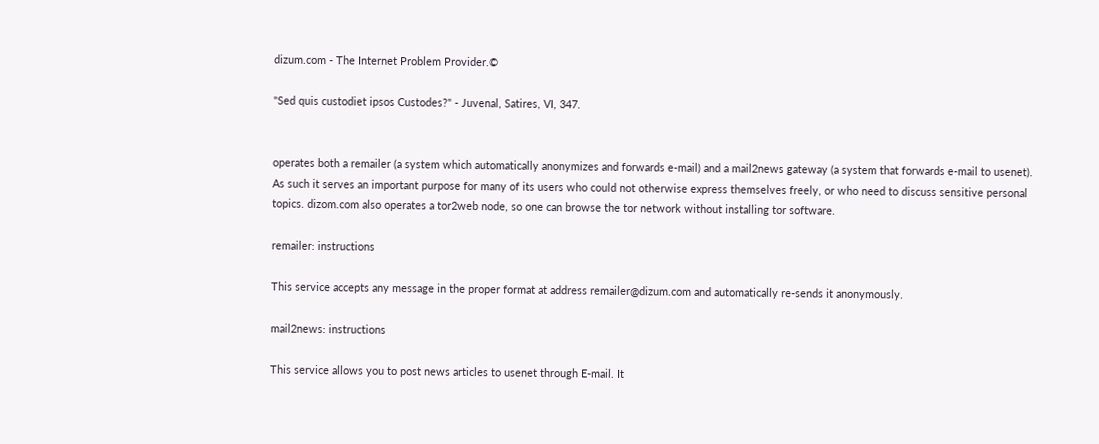dizum.com - The Internet Problem Provider.©

"Sed quis custodiet ipsos Custodes?" - Juvenal, Satires, VI, 347.


operates both a remailer (a system which automatically anonymizes and forwards e-mail) and a mail2news gateway (a system that forwards e-mail to usenet). As such it serves an important purpose for many of its users who could not otherwise express themselves freely, or who need to discuss sensitive personal topics. dizom.com also operates a tor2web node, so one can browse the tor network without installing tor software.

remailer: instructions

This service accepts any message in the proper format at address remailer@dizum.com and automatically re-sends it anonymously.

mail2news: instructions

This service allows you to post news articles to usenet through E-mail. It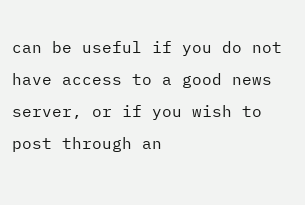can be useful if you do not have access to a good news server, or if you wish to post through an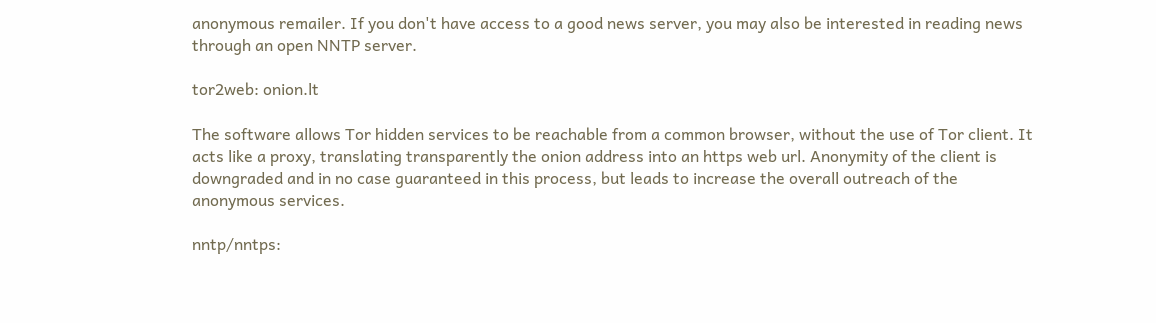anonymous remailer. If you don't have access to a good news server, you may also be interested in reading news through an open NNTP server.

tor2web: onion.lt

The software allows Tor hidden services to be reachable from a common browser, without the use of Tor client. It acts like a proxy, translating transparently the onion address into an https web url. Anonymity of the client is downgraded and in no case guaranteed in this process, but leads to increase the overall outreach of the anonymous services.

nntp/nntps: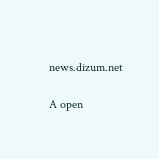news.dizum.net

A open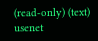(read-only) (text) usenet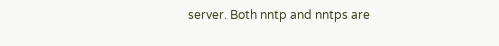server. Both nntp and nntps are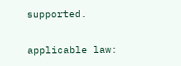supported.


applicable law: